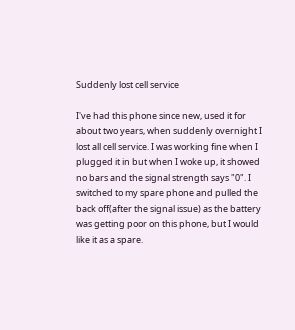Suddenly lost cell service

I've had this phone since new, used it for about two years, when suddenly overnight I lost all cell service. I was working fine when I plugged it in but when I woke up, it showed no bars and the signal strength says "0". I switched to my spare phone and pulled the back off(after the signal issue) as the battery was getting poor on this phone, but I would like it as a spare.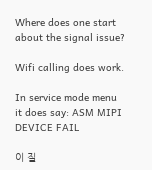Where does one start about the signal issue?

Wifi calling does work.

In service mode menu it does say: ASM MIPI DEVICE FAIL

이 질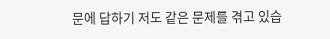문에 답하기 저도 같은 문제를 겪고 있습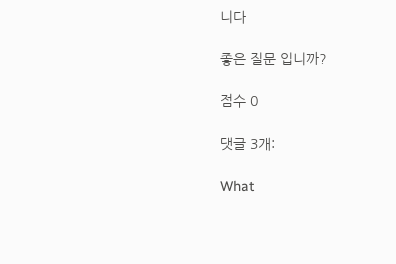니다

좋은 질문 입니까?

점수 0

댓글 3개:

What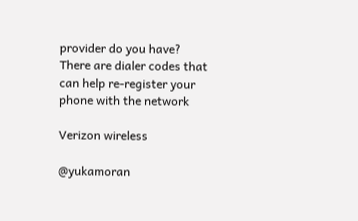provider do you have? There are dialer codes that can help re-register your phone with the network

Verizon wireless

@yukamoran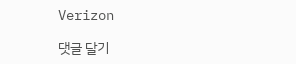Verizon

댓글 달기